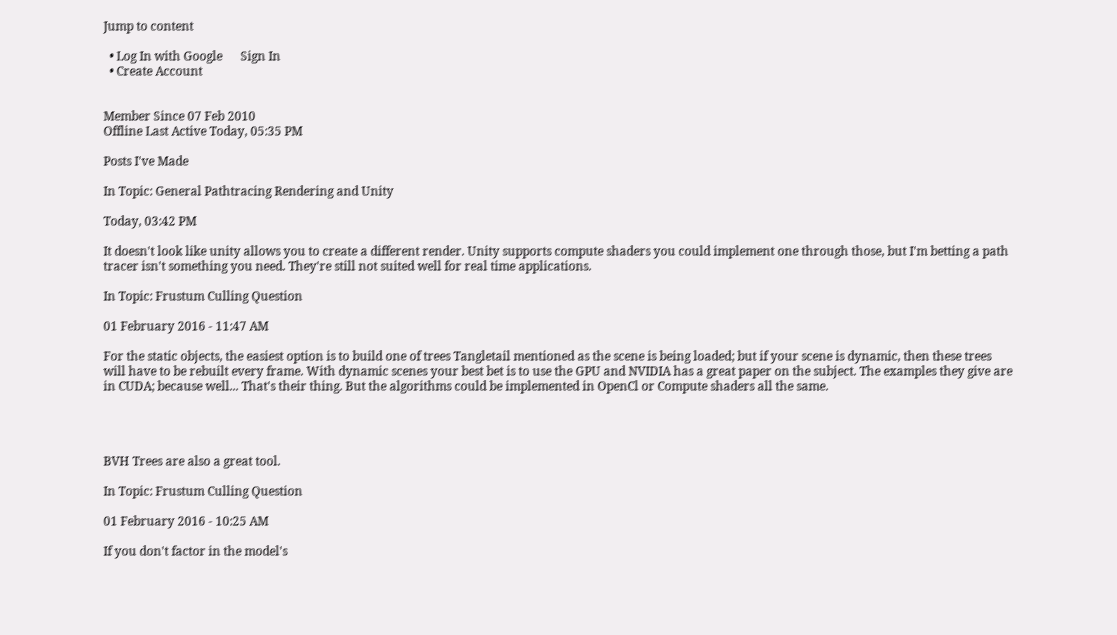Jump to content

  • Log In with Google      Sign In
  • Create Account


Member Since 07 Feb 2010
Offline Last Active Today, 05:35 PM

Posts I've Made

In Topic: General Pathtracing Rendering and Unity

Today, 03:42 PM

It doesn't look like unity allows you to create a different render. Unity supports compute shaders you could implement one through those, but I'm betting a path tracer isn't something you need. They're still not suited well for real time applications.

In Topic: Frustum Culling Question

01 February 2016 - 11:47 AM

For the static objects, the easiest option is to build one of trees Tangletail mentioned as the scene is being loaded; but if your scene is dynamic, then these trees will have to be rebuilt every frame. With dynamic scenes your best bet is to use the GPU and NVIDIA has a great paper on the subject. The examples they give are in CUDA; because well... That's their thing. But the algorithms could be implemented in OpenCl or Compute shaders all the same.




BVH Trees are also a great tool.

In Topic: Frustum Culling Question

01 February 2016 - 10:25 AM

If you don't factor in the model's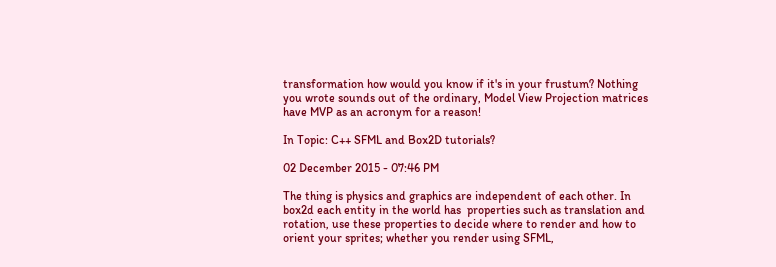transformation how would you know if it's in your frustum? Nothing you wrote sounds out of the ordinary, Model View Projection matrices have MVP as an acronym for a reason!

In Topic: C++ SFML and Box2D tutorials?

02 December 2015 - 07:46 PM

The thing is physics and graphics are independent of each other. In box2d each entity in the world has  properties such as translation and rotation, use these properties to decide where to render and how to orient your sprites; whether you render using SFML,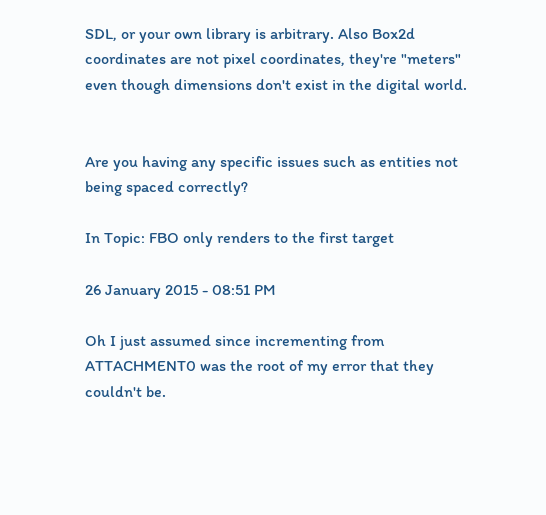SDL, or your own library is arbitrary. Also Box2d coordinates are not pixel coordinates, they're "meters" even though dimensions don't exist in the digital world.


Are you having any specific issues such as entities not being spaced correctly?

In Topic: FBO only renders to the first target

26 January 2015 - 08:51 PM

Oh I just assumed since incrementing from ATTACHMENT0 was the root of my error that they couldn't be.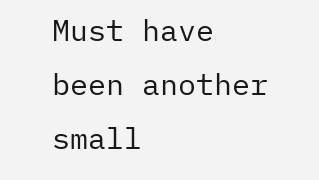Must have been another small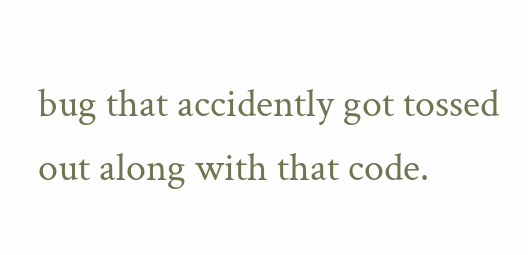bug that accidently got tossed out along with that code.